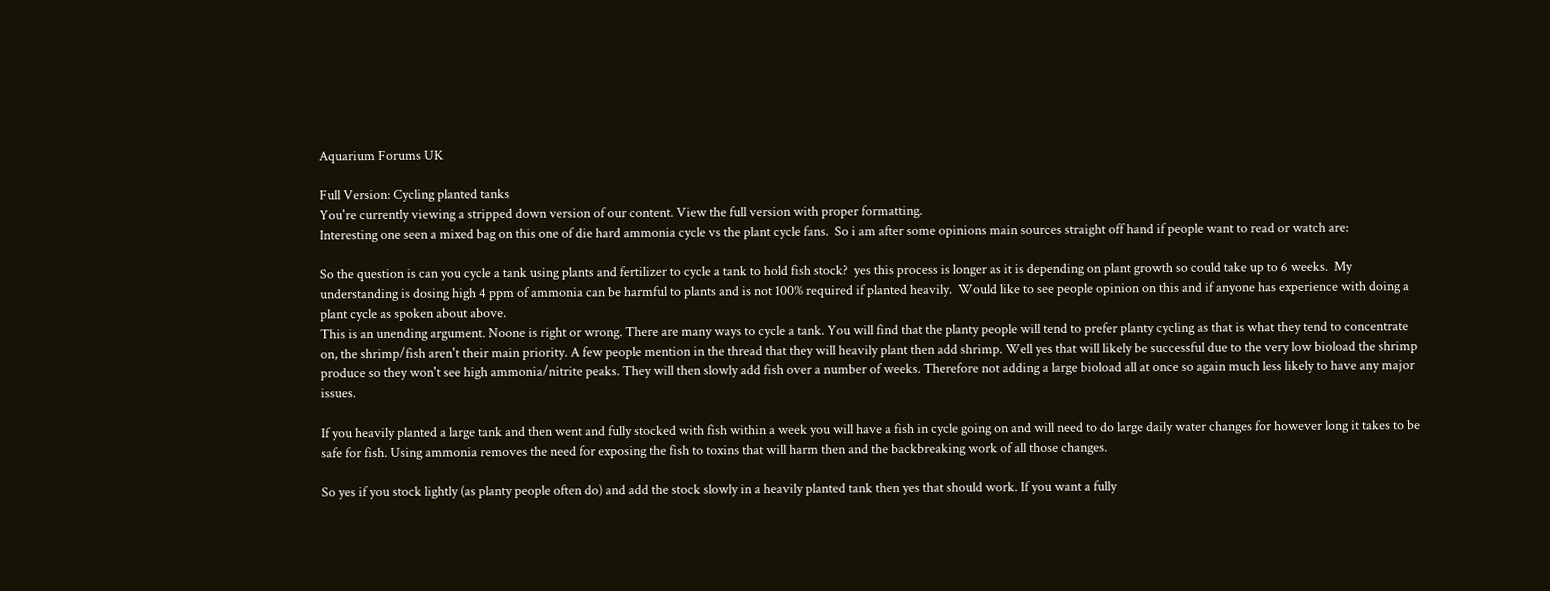Aquarium Forums UK

Full Version: Cycling planted tanks
You're currently viewing a stripped down version of our content. View the full version with proper formatting.
Interesting one seen a mixed bag on this one of die hard ammonia cycle vs the plant cycle fans.  So i am after some opinions main sources straight off hand if people want to read or watch are:

So the question is can you cycle a tank using plants and fertilizer to cycle a tank to hold fish stock?  yes this process is longer as it is depending on plant growth so could take up to 6 weeks.  My understanding is dosing high 4 ppm of ammonia can be harmful to plants and is not 100% required if planted heavily.  Would like to see people opinion on this and if anyone has experience with doing a plant cycle as spoken about above.
This is an unending argument. Noone is right or wrong. There are many ways to cycle a tank. You will find that the planty people will tend to prefer planty cycling as that is what they tend to concentrate on, the shrimp/fish aren't their main priority. A few people mention in the thread that they will heavily plant then add shrimp. Well yes that will likely be successful due to the very low bioload the shrimp produce so they won't see high ammonia/nitrite peaks. They will then slowly add fish over a number of weeks. Therefore not adding a large bioload all at once so again much less likely to have any major issues.

If you heavily planted a large tank and then went and fully stocked with fish within a week you will have a fish in cycle going on and will need to do large daily water changes for however long it takes to be safe for fish. Using ammonia removes the need for exposing the fish to toxins that will harm then and the backbreaking work of all those changes.

So yes if you stock lightly (as planty people often do) and add the stock slowly in a heavily planted tank then yes that should work. If you want a fully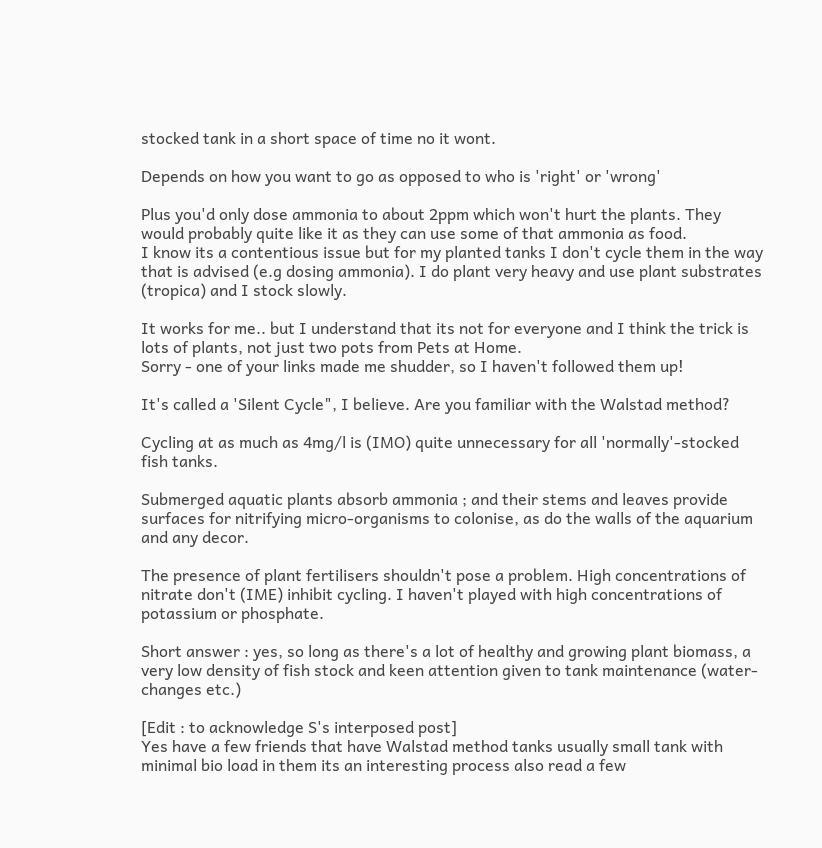stocked tank in a short space of time no it wont.

Depends on how you want to go as opposed to who is 'right' or 'wrong'

Plus you'd only dose ammonia to about 2ppm which won't hurt the plants. They would probably quite like it as they can use some of that ammonia as food.
I know its a contentious issue but for my planted tanks I don't cycle them in the way that is advised (e.g dosing ammonia). I do plant very heavy and use plant substrates (tropica) and I stock slowly.

It works for me.. but I understand that its not for everyone and I think the trick is lots of plants, not just two pots from Pets at Home.
Sorry - one of your links made me shudder, so I haven't followed them up!

It's called a 'Silent Cycle", I believe. Are you familiar with the Walstad method?

Cycling at as much as 4mg/l is (IMO) quite unnecessary for all 'normally'-stocked fish tanks.

Submerged aquatic plants absorb ammonia ; and their stems and leaves provide surfaces for nitrifying micro-organisms to colonise, as do the walls of the aquarium and any decor.

The presence of plant fertilisers shouldn't pose a problem. High concentrations of nitrate don't (IME) inhibit cycling. I haven't played with high concentrations of potassium or phosphate.

Short answer : yes, so long as there's a lot of healthy and growing plant biomass, a very low density of fish stock and keen attention given to tank maintenance (water-changes etc.)

[Edit : to acknowledge S's interposed post]
Yes have a few friends that have Walstad method tanks usually small tank with minimal bio load in them its an interesting process also read a few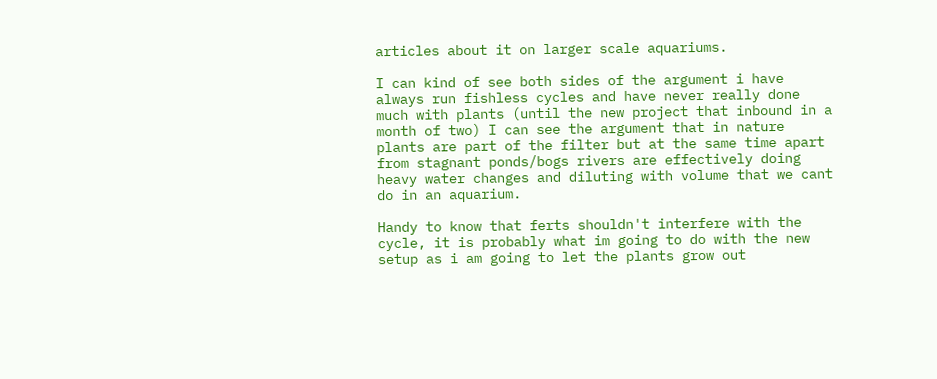articles about it on larger scale aquariums.

I can kind of see both sides of the argument i have always run fishless cycles and have never really done much with plants (until the new project that inbound in a month of two) I can see the argument that in nature plants are part of the filter but at the same time apart from stagnant ponds/bogs rivers are effectively doing heavy water changes and diluting with volume that we cant do in an aquarium.

Handy to know that ferts shouldn't interfere with the cycle, it is probably what im going to do with the new setup as i am going to let the plants grow out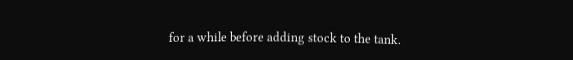for a while before adding stock to the tank.